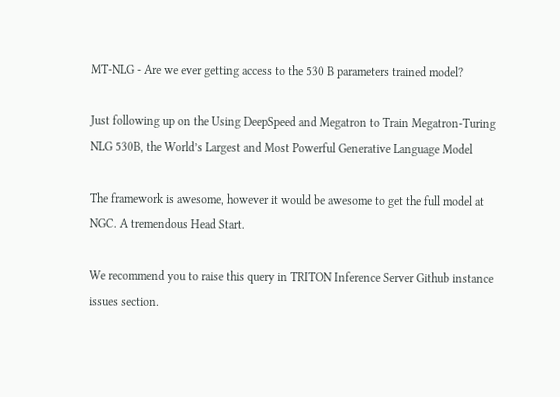MT-NLG - Are we ever getting access to the 530 B parameters trained model?

Just following up on the Using DeepSpeed and Megatron to Train Megatron-Turing NLG 530B, the World’s Largest and Most Powerful Generative Language Model

The framework is awesome, however it would be awesome to get the full model at NGC. A tremendous Head Start.

We recommend you to raise this query in TRITON Inference Server Github instance issues section.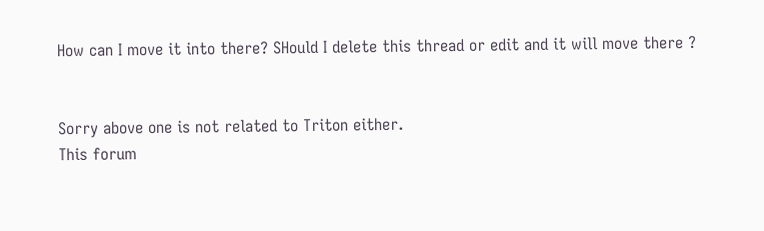How can I move it into there? SHould I delete this thread or edit and it will move there ?


Sorry above one is not related to Triton either.
This forum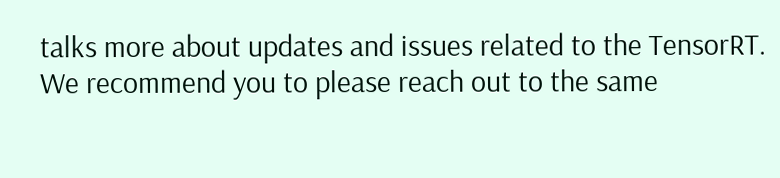talks more about updates and issues related to the TensorRT.
We recommend you to please reach out to the same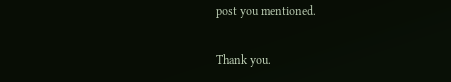post you mentioned.

Thank you.